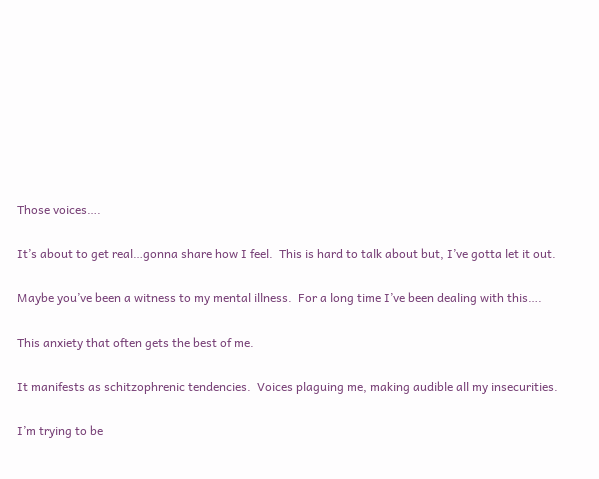Those voices….

It’s about to get real…gonna share how I feel.  This is hard to talk about but, I’ve gotta let it out.

Maybe you’ve been a witness to my mental illness.  For a long time I’ve been dealing with this….

This anxiety that often gets the best of me.

It manifests as schitzophrenic tendencies.  Voices plaguing me, making audible all my insecurities.

I’m trying to be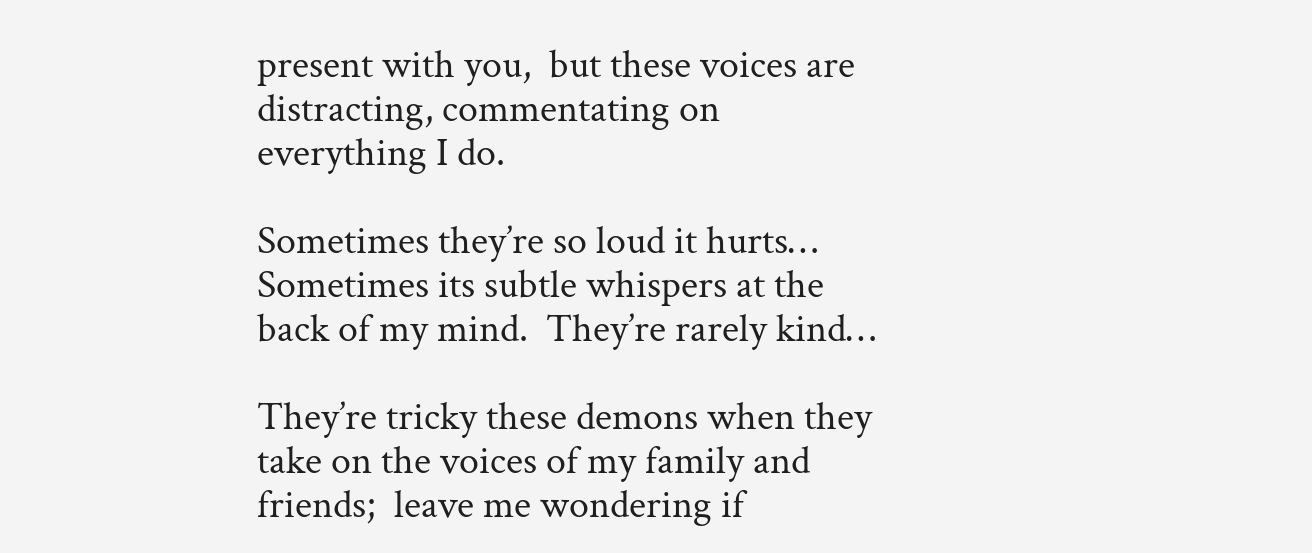present with you,  but these voices are distracting, commentating on everything I do.

Sometimes they’re so loud it hurts… Sometimes its subtle whispers at the back of my mind.  They’re rarely kind…

They’re tricky these demons when they take on the voices of my family and friends;  leave me wondering if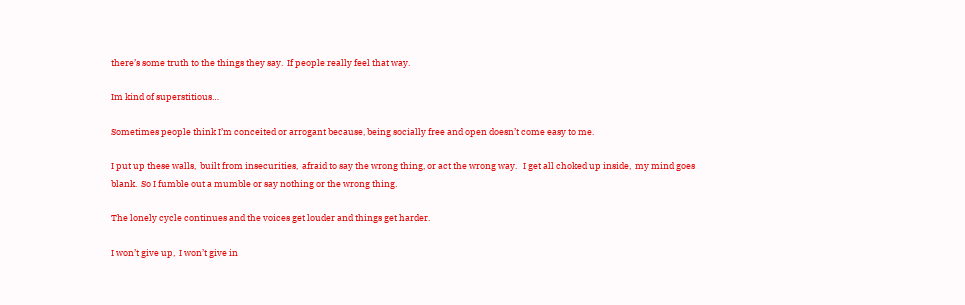there’s some truth to the things they say.  If people really feel that way.

Im kind of superstitious…

Sometimes people think I’m conceited or arrogant because, being socially free and open doesn’t come easy to me.

I put up these walls,  built from insecurities,  afraid to say the wrong thing, or act the wrong way.   I get all choked up inside,  my mind goes blank.  So I fumble out a mumble or say nothing or the wrong thing.

The lonely cycle continues and the voices get louder and things get harder.

I won’t give up,  I won’t give in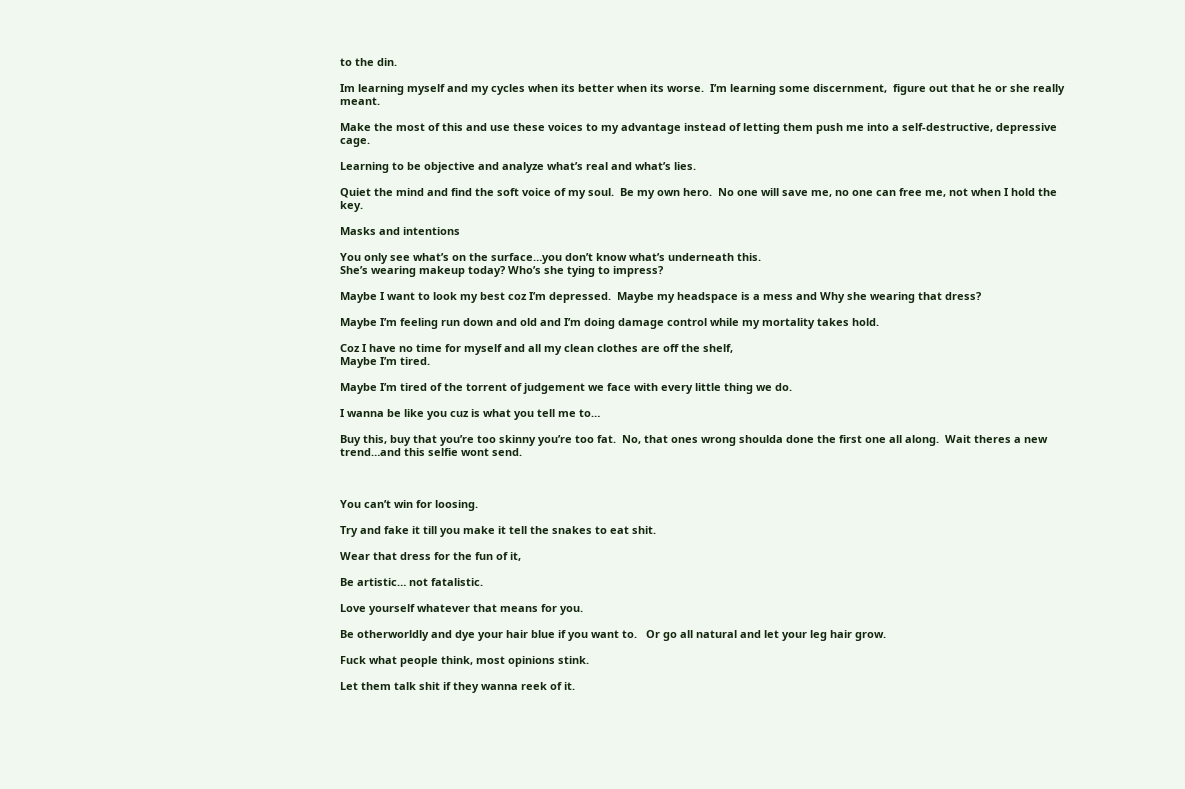to the din.

Im learning myself and my cycles when its better when its worse.  I’m learning some discernment,  figure out that he or she really meant.

Make the most of this and use these voices to my advantage instead of letting them push me into a self-destructive, depressive cage.

Learning to be objective and analyze what’s real and what’s lies.

Quiet the mind and find the soft voice of my soul.  Be my own hero.  No one will save me, no one can free me, not when I hold the key.

Masks and intentions

You only see what’s on the surface…you don’t know what’s underneath this.
She’s wearing makeup today? Who’s she tying to impress?

Maybe I want to look my best coz I’m depressed.  Maybe my headspace is a mess and Why she wearing that dress?

Maybe I’m feeling run down and old and I’m doing damage control while my mortality takes hold.

Coz I have no time for myself and all my clean clothes are off the shelf,
Maybe I’m tired.

Maybe I’m tired of the torrent of judgement we face with every little thing we do.

I wanna be like you cuz is what you tell me to…

Buy this, buy that you’re too skinny you’re too fat.  No, that ones wrong shoulda done the first one all along.  Wait theres a new trend…and this selfie wont send.



You can’t win for loosing.

Try and fake it till you make it tell the snakes to eat shit.

Wear that dress for the fun of it,

Be artistic… not fatalistic.

Love yourself whatever that means for you.

Be otherworldly and dye your hair blue if you want to.   Or go all natural and let your leg hair grow.

Fuck what people think, most opinions stink.

Let them talk shit if they wanna reek of it.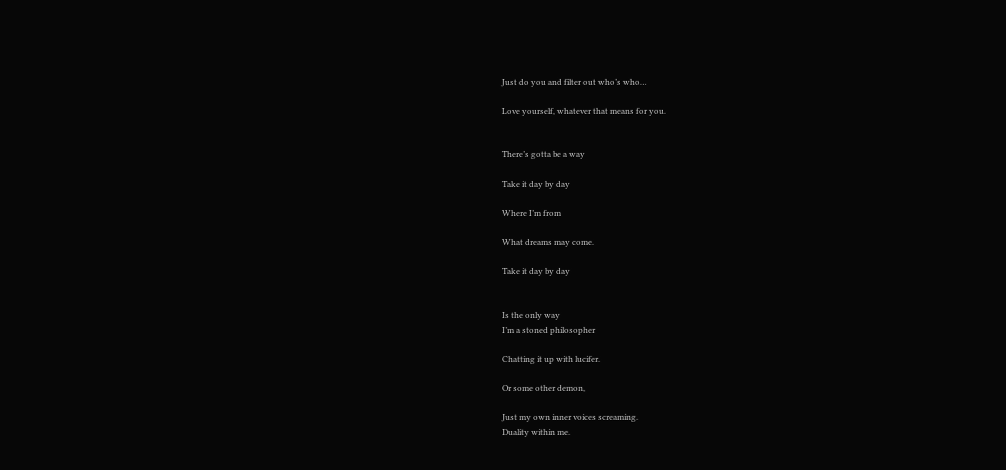Just do you and filter out who’s who…

Love yourself, whatever that means for you.


There’s gotta be a way

Take it day by day

Where I’m from

What dreams may come.

Take it day by day


Is the only way
I’m a stoned philosopher

Chatting it up with lucifer.

Or some other demon,

Just my own inner voices screaming.
Duality within me.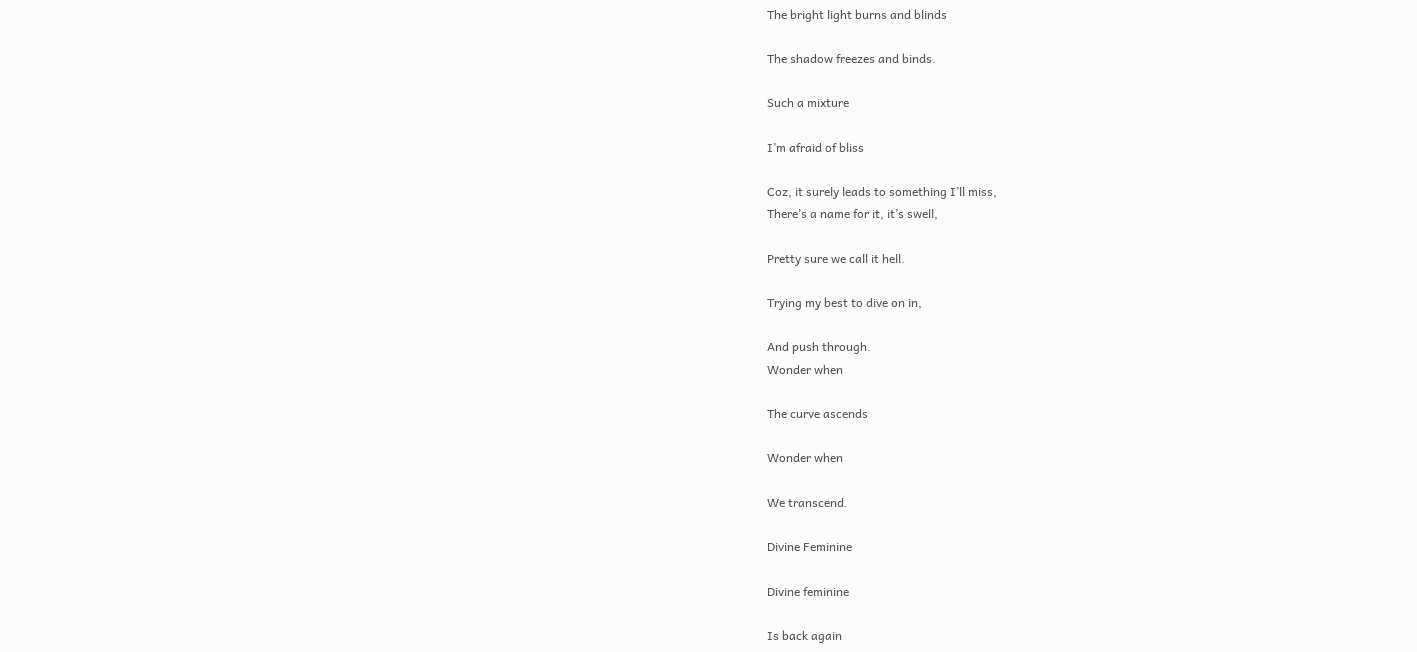The bright light burns and blinds

The shadow freezes and binds.

Such a mixture

I’m afraid of bliss

Coz, it surely leads to something I’ll miss,
There’s a name for it, it’s swell,

Pretty sure we call it hell.

Trying my best to dive on in,

And push through.
Wonder when

The curve ascends

Wonder when

We transcend.

Divine Feminine

Divine feminine

Is back again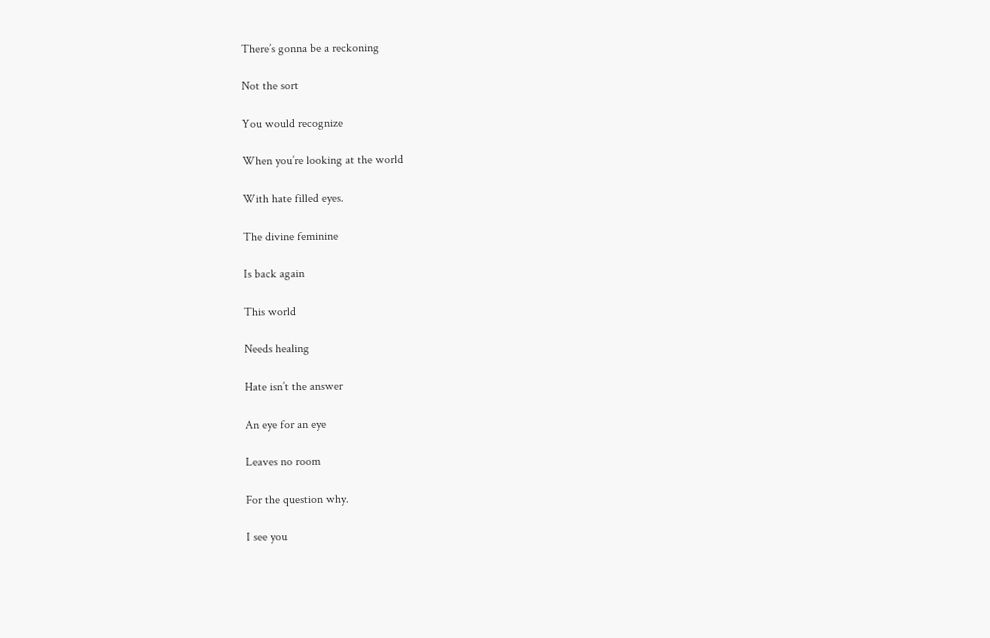There’s gonna be a reckoning

Not the sort

You would recognize

When you’re looking at the world

With hate filled eyes.

The divine feminine

Is back again

This world

Needs healing

Hate isn’t the answer

An eye for an eye

Leaves no room

For the question why.

I see you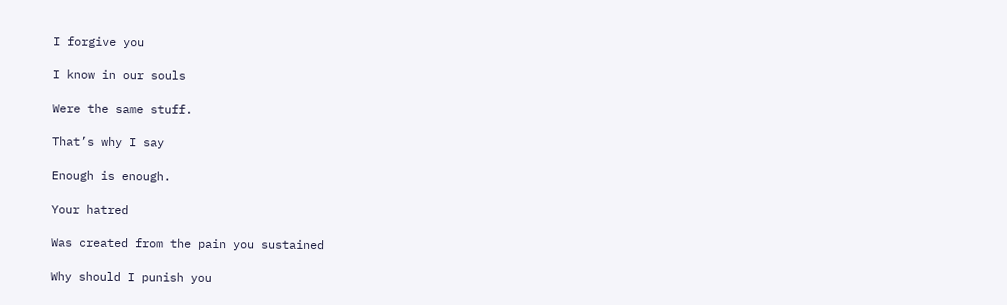I forgive you

I know in our souls

Were the same stuff.

That’s why I say

Enough is enough.

Your hatred

Was created from the pain you sustained

Why should I punish you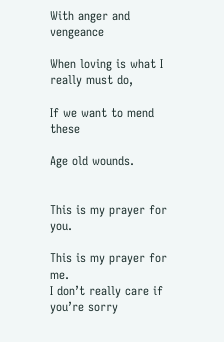With anger and vengeance

When loving is what I really must do,

If we want to mend these

Age old wounds.


This is my prayer for you.

This is my prayer for me.
I don’t really care if you’re sorry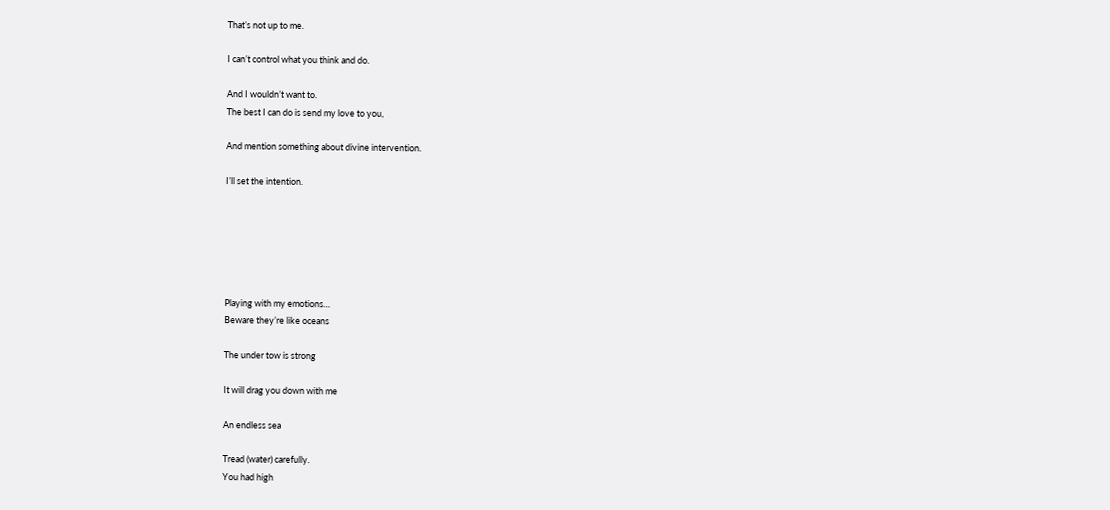That’s not up to me.

I can’t control what you think and do.

And I wouldn’t want to.
The best I can do is send my love to you,

And mention something about divine intervention.

I’ll set the intention.






Playing with my emotions…
Beware they’re like oceans

The under tow is strong

It will drag you down with me

An endless sea

Tread (water) carefully.
You had high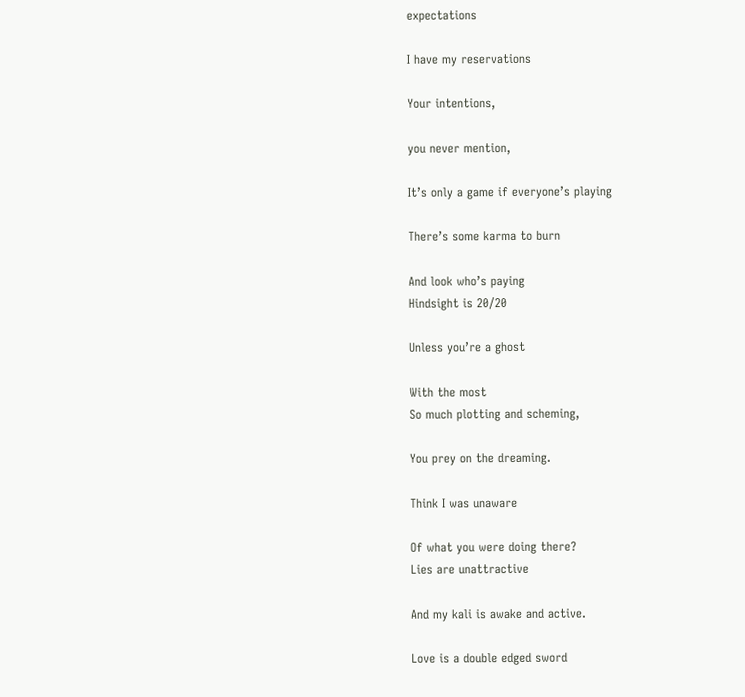expectations

I have my reservations

Your intentions,

you never mention,

It’s only a game if everyone’s playing

There’s some karma to burn

And look who’s paying
Hindsight is 20/20

Unless you’re a ghost

With the most
So much plotting and scheming,

You prey on the dreaming.

Think I was unaware

Of what you were doing there?
Lies are unattractive

And my kali is awake and active.

Love is a double edged sword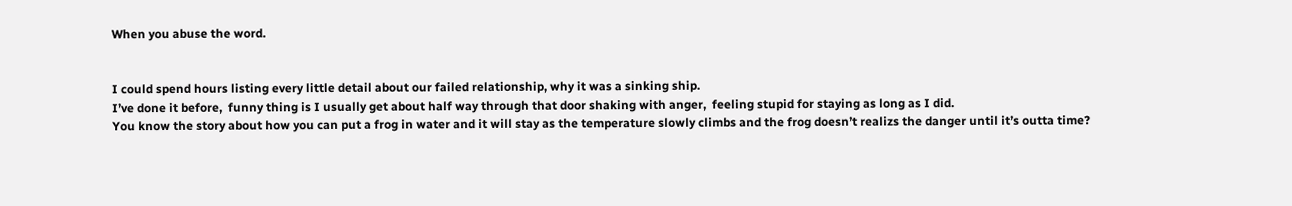When you abuse the word.


I could spend hours listing every little detail about our failed relationship, why it was a sinking ship.
I’ve done it before,  funny thing is I usually get about half way through that door shaking with anger,  feeling stupid for staying as long as I did.
You know the story about how you can put a frog in water and it will stay as the temperature slowly climbs and the frog doesn’t realizs the danger until it’s outta time?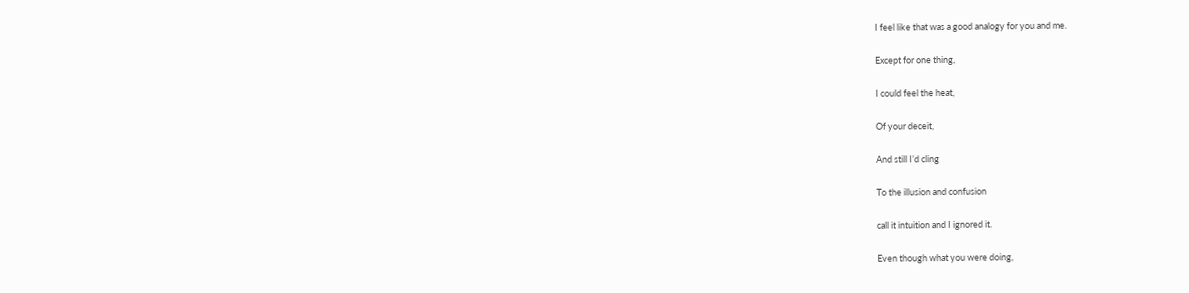I feel like that was a good analogy for you and me.

Except for one thing,

I could feel the heat,

Of your deceit,

And still I’d cling

To the illusion and confusion

call it intuition and I ignored it.

Even though what you were doing,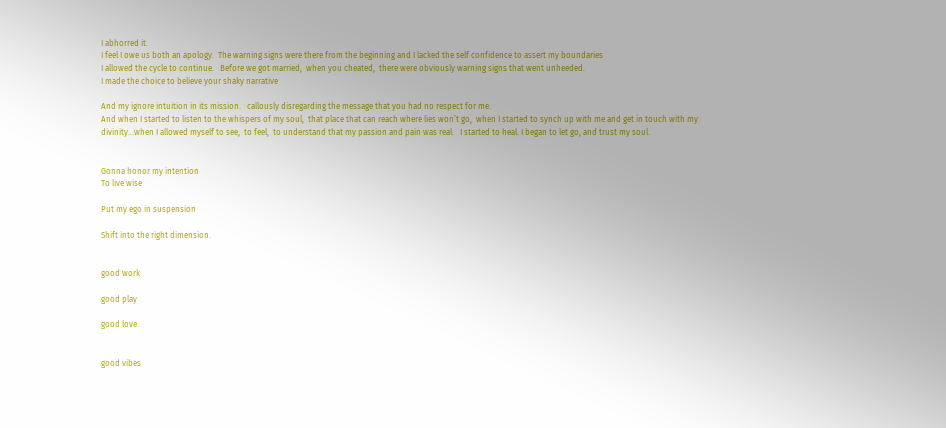I abhorred it.
I feel I owe us both an apology.  The warning signs were there from the beginning and I lacked the self confidence to assert my boundaries
I allowed the cycle to continue.   Before we got married,  when you cheated,  there were obviously warning signs that went unheeded.
I made the choice to believe your shaky narrative

And my ignore intuition in its mission.   callously disregarding the message that you had no respect for me.
And when I started to listen to the whispers of my soul,  that place that can reach where lies won’t go,  when I started to synch up with me and get in touch with my divinity…when I allowed myself to see,  to feel,  to understand that my passion and pain was real.   I started to heal. I began to let go, and trust my soul.


Gonna honor my intention
To live wise

Put my ego in suspension

Shift into the right dimension.


good work

good play

good love


good vibes.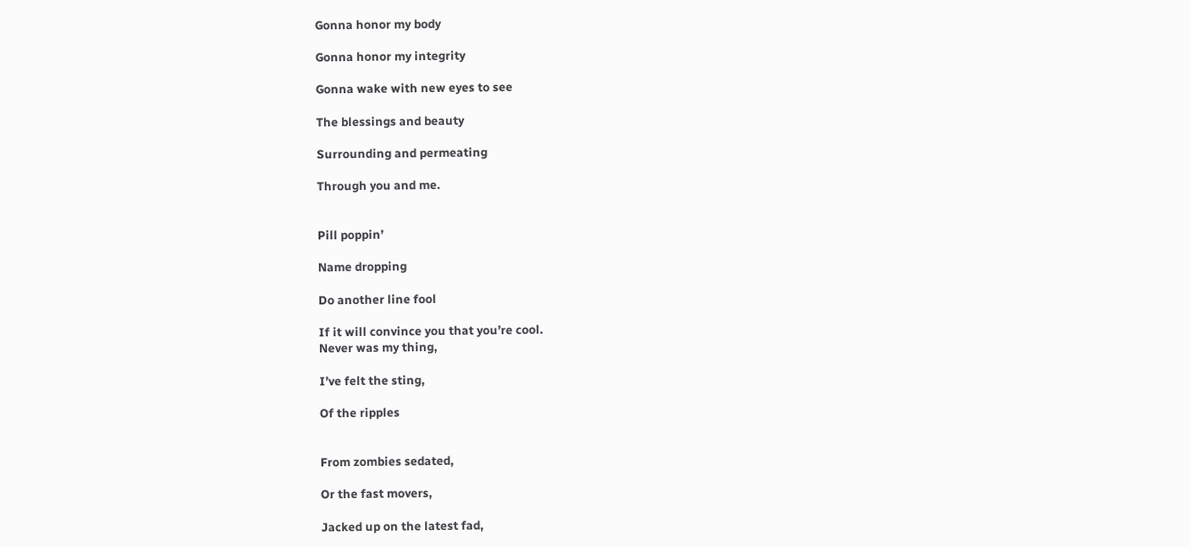Gonna honor my body

Gonna honor my integrity

Gonna wake with new eyes to see

The blessings and beauty

Surrounding and permeating

Through you and me.


Pill poppin’

Name dropping

Do another line fool

If it will convince you that you’re cool.
Never was my thing,

I’ve felt the sting,

Of the ripples


From zombies sedated,

Or the fast movers,

Jacked up on the latest fad,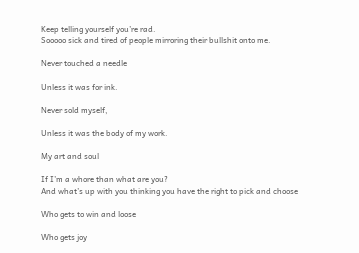Keep telling yourself you’re rad.
Sooooo sick and tired of people mirroring their bullshit onto me.

Never touched a needle

Unless it was for ink.

Never sold myself,

Unless it was the body of my work.

My art and soul

If I’m a whore than what are you?
And what’s up with you thinking you have the right to pick and choose

Who gets to win and loose

Who gets joy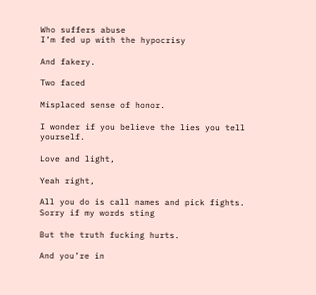Who suffers abuse
I’m fed up with the hypocrisy

And fakery.

Two faced

Misplaced sense of honor.

I wonder if you believe the lies you tell yourself.

Love and light,

Yeah right,

All you do is call names and pick fights.
Sorry if my words sting

But the truth fucking hurts.

And you’re in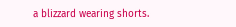a blizzard wearing shorts.